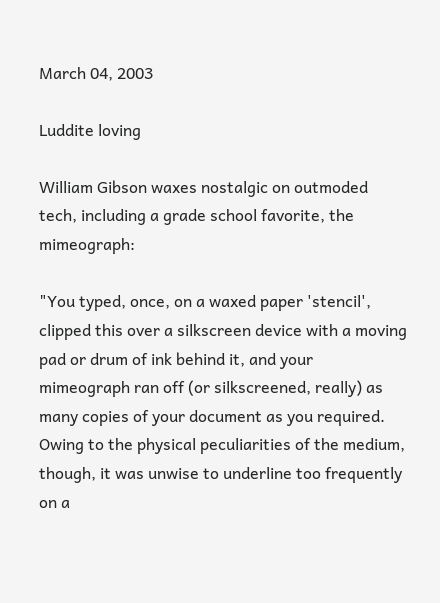March 04, 2003

Luddite loving

William Gibson waxes nostalgic on outmoded tech, including a grade school favorite, the mimeograph:

"You typed, once, on a waxed paper 'stencil', clipped this over a silkscreen device with a moving pad or drum of ink behind it, and your mimeograph ran off (or silkscreened, really) as many copies of your document as you required. Owing to the physical peculiarities of the medium, though, it was unwise to underline too frequently on a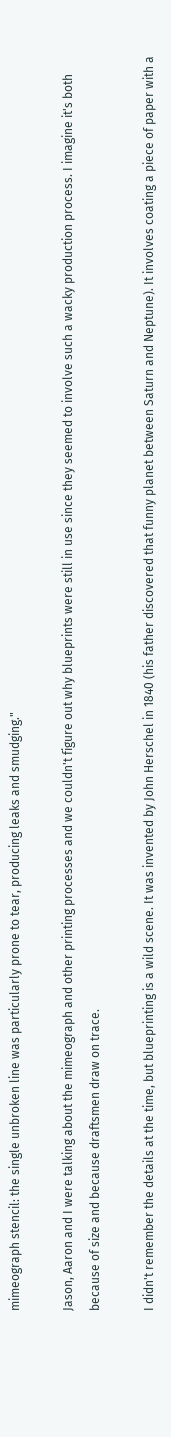mimeograph stencil: the single unbroken line was particularly prone to tear, producing leaks and smudging."

Jason, Aaron and I were talking about the mimeograph and other printing processes and we couldn't figure out why blueprints were still in use since they seemed to involve such a wacky production process. I imagine it's both because of size and because draftsmen draw on trace.

I didn't remember the details at the time, but blueprinting is a wild scene. It was invented by John Herschel in 1840 (his father discovered that funny planet between Saturn and Neptune). It involves coating a piece of paper with a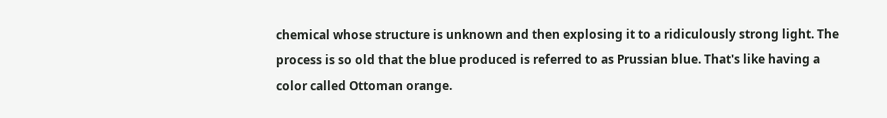chemical whose structure is unknown and then explosing it to a ridiculously strong light. The process is so old that the blue produced is referred to as Prussian blue. That's like having a color called Ottoman orange.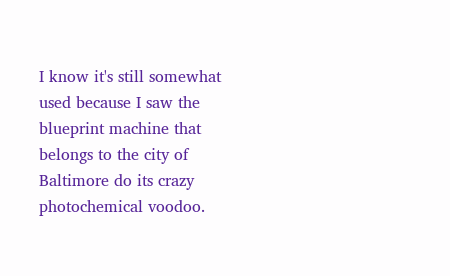I know it's still somewhat used because I saw the blueprint machine that belongs to the city of Baltimore do its crazy photochemical voodoo.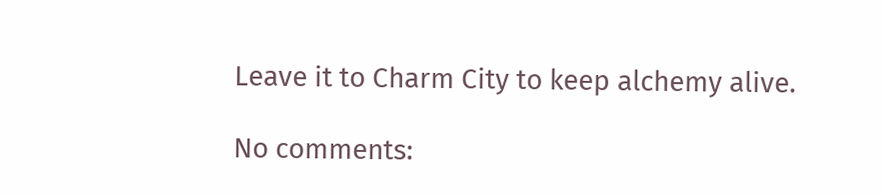Leave it to Charm City to keep alchemy alive.

No comments: